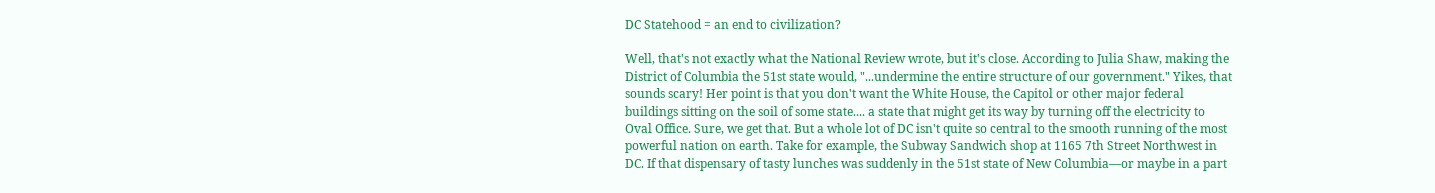DC Statehood = an end to civilization?

Well, that's not exactly what the National Review wrote, but it's close. According to Julia Shaw, making the District of Columbia the 51st state would, "...undermine the entire structure of our government." Yikes, that sounds scary! Her point is that you don't want the White House, the Capitol or other major federal buildings sitting on the soil of some state.... a state that might get its way by turning off the electricity to Oval Office. Sure, we get that. But a whole lot of DC isn't quite so central to the smooth running of the most powerful nation on earth. Take for example, the Subway Sandwich shop at 1165 7th Street Northwest in DC. If that dispensary of tasty lunches was suddenly in the 51st state of New Columbia—or maybe in a part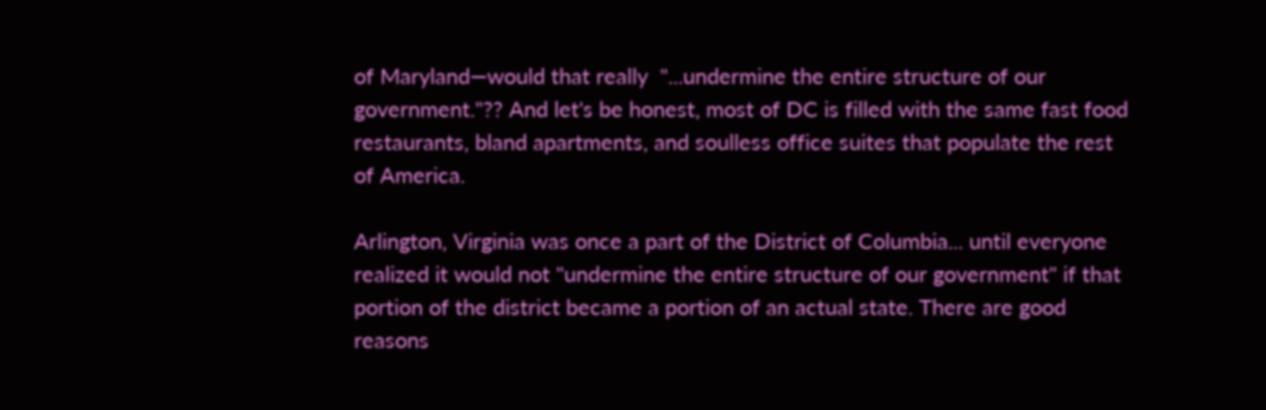of Maryland—would that really  "...undermine the entire structure of our government."?? And let's be honest, most of DC is filled with the same fast food restaurants, bland apartments, and soulless office suites that populate the rest of America.

Arlington, Virginia was once a part of the District of Columbia... until everyone realized it would not "undermine the entire structure of our government" if that portion of the district became a portion of an actual state. There are good reasons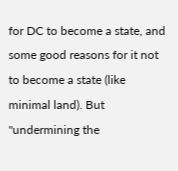for DC to become a state, and some good reasons for it not to become a state (like minimal land). But "undermining the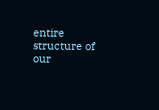entire structure of our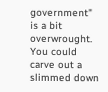government" is a bit overwrought.  You could carve out a slimmed down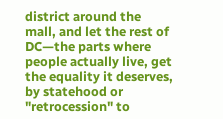district around the mall, and let the rest of DC—the parts where people actually live, get the equality it deserves, by statehood or "retrocession" to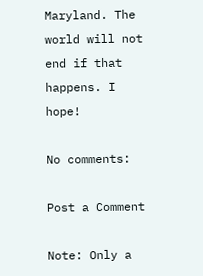Maryland. The world will not end if that happens. I hope!

No comments:

Post a Comment

Note: Only a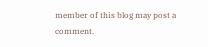member of this blog may post a comment.